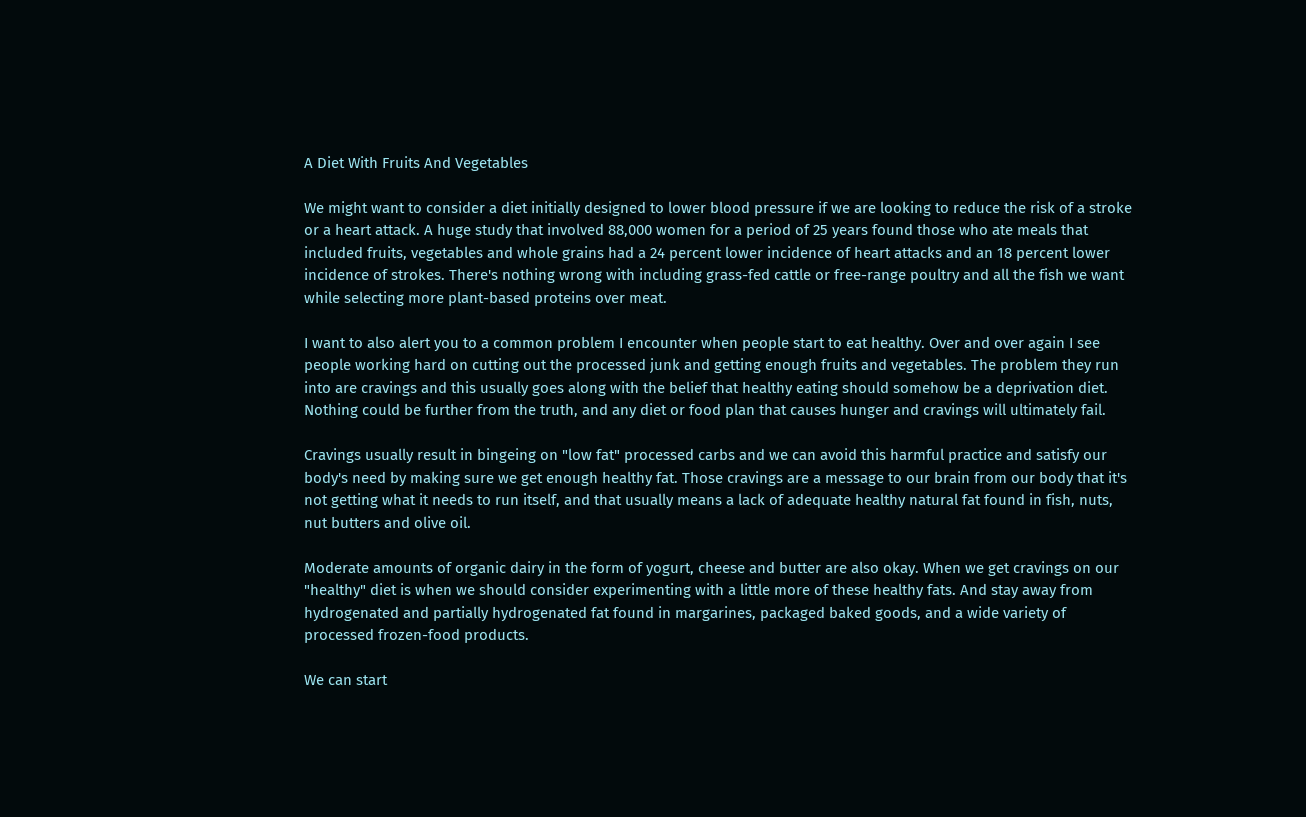A Diet With Fruits And Vegetables

We might want to consider a diet initially designed to lower blood pressure if we are looking to reduce the risk of a stroke or a heart attack. A huge study that involved 88,000 women for a period of 25 years found those who ate meals that included fruits, vegetables and whole grains had a 24 percent lower incidence of heart attacks and an 18 percent lower incidence of strokes. There's nothing wrong with including grass-fed cattle or free-range poultry and all the fish we want while selecting more plant-based proteins over meat.

I want to also alert you to a common problem I encounter when people start to eat healthy. Over and over again I see people working hard on cutting out the processed junk and getting enough fruits and vegetables. The problem they run into are cravings and this usually goes along with the belief that healthy eating should somehow be a deprivation diet. Nothing could be further from the truth, and any diet or food plan that causes hunger and cravings will ultimately fail.

Cravings usually result in bingeing on "low fat" processed carbs and we can avoid this harmful practice and satisfy our body's need by making sure we get enough healthy fat. Those cravings are a message to our brain from our body that it's not getting what it needs to run itself, and that usually means a lack of adequate healthy natural fat found in fish, nuts, nut butters and olive oil.

Moderate amounts of organic dairy in the form of yogurt, cheese and butter are also okay. When we get cravings on our "healthy" diet is when we should consider experimenting with a little more of these healthy fats. And stay away from hydrogenated and partially hydrogenated fat found in margarines, packaged baked goods, and a wide variety of processed frozen-food products.

We can start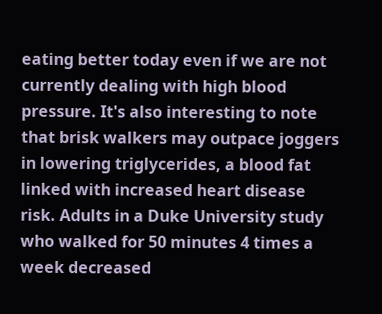eating better today even if we are not currently dealing with high blood pressure. It's also interesting to note that brisk walkers may outpace joggers in lowering triglycerides, a blood fat linked with increased heart disease risk. Adults in a Duke University study who walked for 50 minutes 4 times a week decreased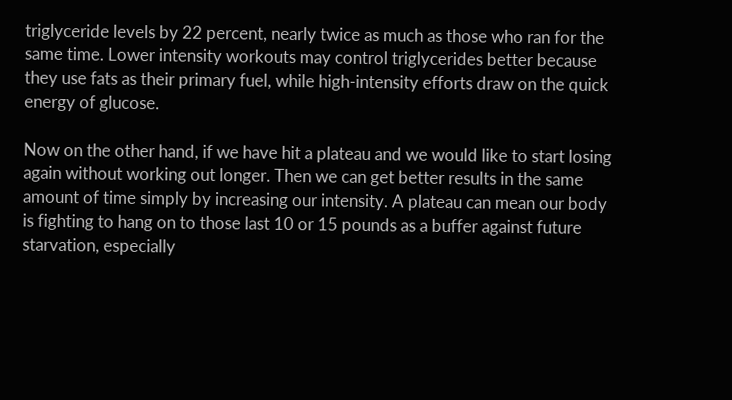triglyceride levels by 22 percent, nearly twice as much as those who ran for the same time. Lower intensity workouts may control triglycerides better because they use fats as their primary fuel, while high-intensity efforts draw on the quick energy of glucose.

Now on the other hand, if we have hit a plateau and we would like to start losing again without working out longer. Then we can get better results in the same amount of time simply by increasing our intensity. A plateau can mean our body is fighting to hang on to those last 10 or 15 pounds as a buffer against future starvation, especially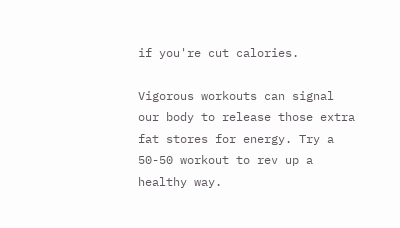if you're cut calories.

Vigorous workouts can signal our body to release those extra fat stores for energy. Try a 50-50 workout to rev up a healthy way.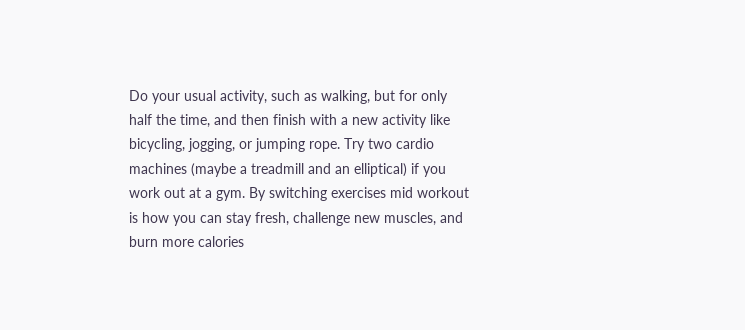Do your usual activity, such as walking, but for only half the time, and then finish with a new activity like bicycling, jogging, or jumping rope. Try two cardio machines (maybe a treadmill and an elliptical) if you work out at a gym. By switching exercises mid workout is how you can stay fresh, challenge new muscles, and burn more calories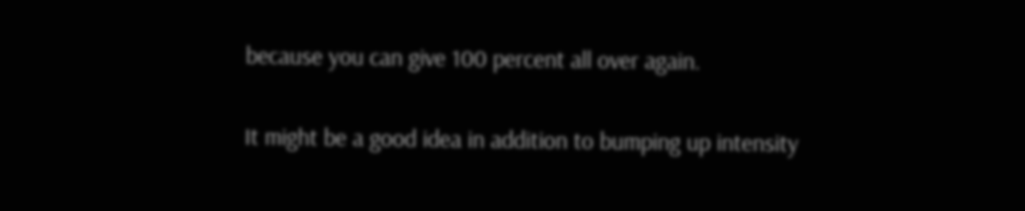because you can give 100 percent all over again.

It might be a good idea in addition to bumping up intensity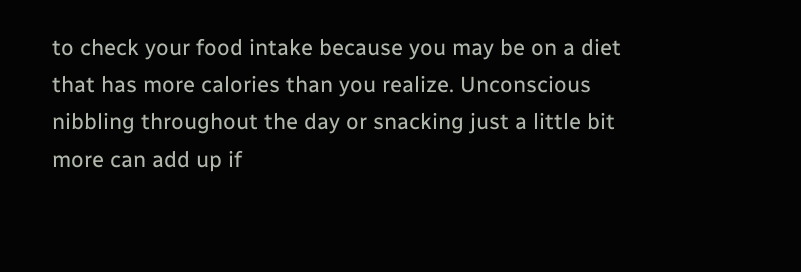to check your food intake because you may be on a diet that has more calories than you realize. Unconscious nibbling throughout the day or snacking just a little bit more can add up if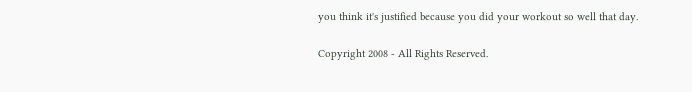you think it's justified because you did your workout so well that day.

Copyright 2008 - All Rights Reserved.